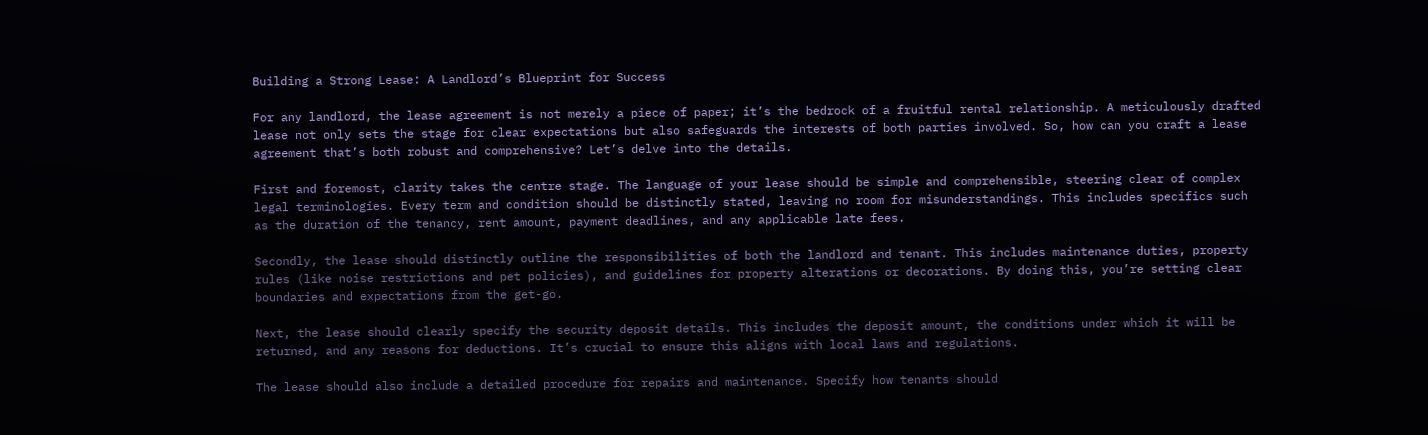Building a Strong Lease: A Landlord’s Blueprint for Success

For any landlord, the lease agreement is not merely a piece of paper; it’s the bedrock of a fruitful rental relationship. A meticulously drafted lease not only sets the stage for clear expectations but also safeguards the interests of both parties involved. So, how can you craft a lease agreement that’s both robust and comprehensive? Let’s delve into the details.

First and foremost, clarity takes the centre stage. The language of your lease should be simple and comprehensible, steering clear of complex legal terminologies. Every term and condition should be distinctly stated, leaving no room for misunderstandings. This includes specifics such as the duration of the tenancy, rent amount, payment deadlines, and any applicable late fees.

Secondly, the lease should distinctly outline the responsibilities of both the landlord and tenant. This includes maintenance duties, property rules (like noise restrictions and pet policies), and guidelines for property alterations or decorations. By doing this, you’re setting clear boundaries and expectations from the get-go.

Next, the lease should clearly specify the security deposit details. This includes the deposit amount, the conditions under which it will be returned, and any reasons for deductions. It’s crucial to ensure this aligns with local laws and regulations.

The lease should also include a detailed procedure for repairs and maintenance. Specify how tenants should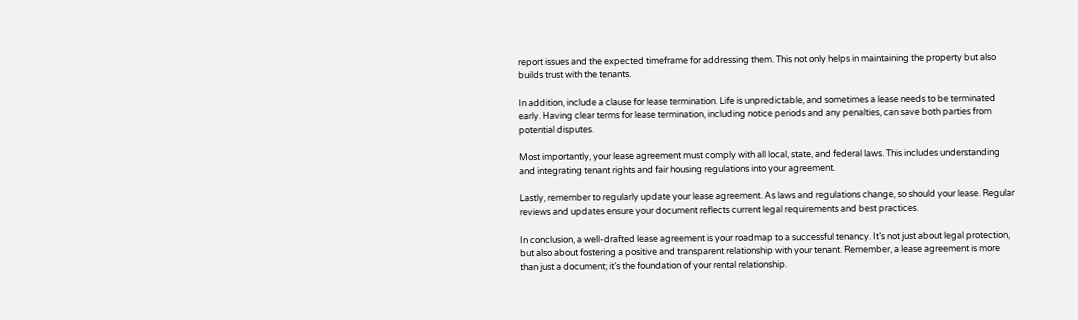report issues and the expected timeframe for addressing them. This not only helps in maintaining the property but also builds trust with the tenants.

In addition, include a clause for lease termination. Life is unpredictable, and sometimes a lease needs to be terminated early. Having clear terms for lease termination, including notice periods and any penalties, can save both parties from potential disputes.

Most importantly, your lease agreement must comply with all local, state, and federal laws. This includes understanding and integrating tenant rights and fair housing regulations into your agreement.

Lastly, remember to regularly update your lease agreement. As laws and regulations change, so should your lease. Regular reviews and updates ensure your document reflects current legal requirements and best practices.

In conclusion, a well-drafted lease agreement is your roadmap to a successful tenancy. It’s not just about legal protection, but also about fostering a positive and transparent relationship with your tenant. Remember, a lease agreement is more than just a document; it’s the foundation of your rental relationship.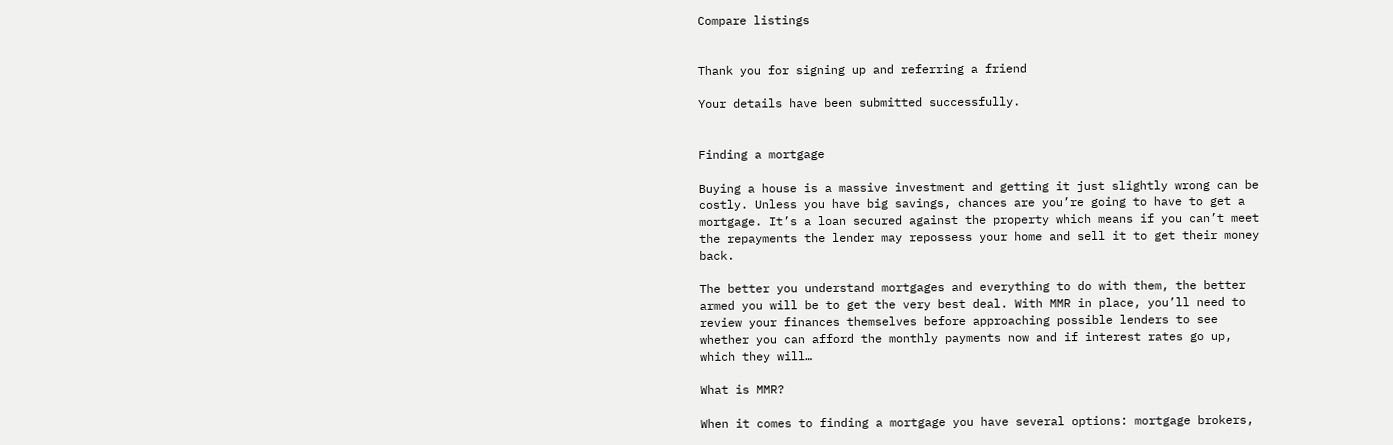Compare listings


Thank you for signing up and referring a friend

Your details have been submitted successfully.


Finding a mortgage

Buying a house is a massive investment and getting it just slightly wrong can be costly. Unless you have big savings, chances are you’re going to have to get a mortgage. It’s a loan secured against the property which means if you can’t meet the repayments the lender may repossess your home and sell it to get their money back.

The better you understand mortgages and everything to do with them, the better armed you will be to get the very best deal. With MMR in place, you’ll need to review your finances themselves before approaching possible lenders to see whether you can afford the monthly payments now and if interest rates go up, which they will…

What is MMR?

When it comes to finding a mortgage you have several options: mortgage brokers,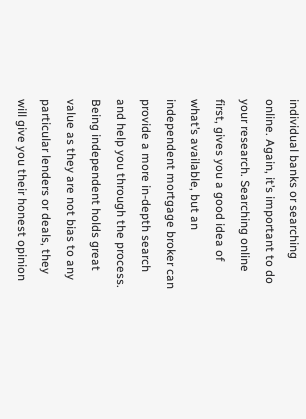individual banks or searching online. Again, it’s important to do your research. Searching online first, gives you a good idea of what’s available, but an independent mortgage broker can provide a more in-depth search and help you through the process. Being independent holds great value as they are not bias to any particular lenders or deals, they will give you their honest opinion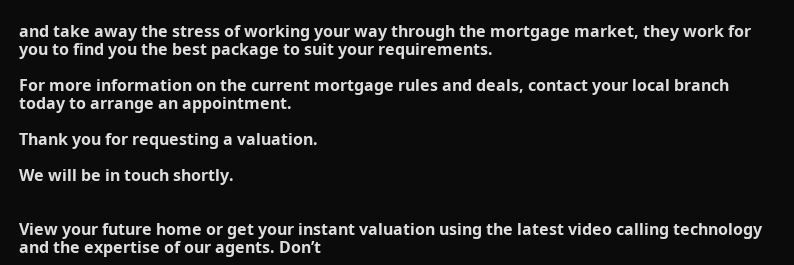and take away the stress of working your way through the mortgage market, they work for you to find you the best package to suit your requirements.

For more information on the current mortgage rules and deals, contact your local branch today to arrange an appointment.

Thank you for requesting a valuation.

We will be in touch shortly.


View your future home or get your instant valuation using the latest video calling technology and the expertise of our agents. Don’t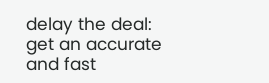delay the deal: get an accurate and fast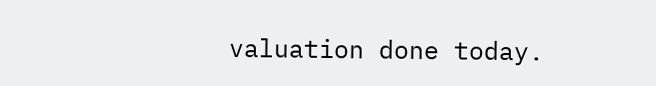valuation done today.